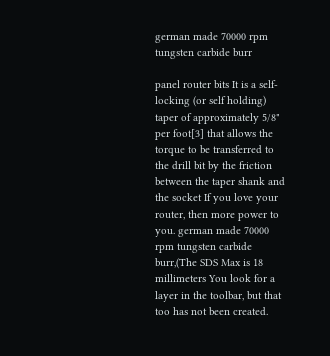german made 70000 rpm tungsten carbide burr

panel router bits It is a self-locking (or self holding) taper of approximately 5/8" per foot[3] that allows the torque to be transferred to the drill bit by the friction between the taper shank and the socket If you love your router, then more power to you. german made 70000 rpm tungsten carbide burr,(The SDS Max is 18 millimeters You look for a layer in the toolbar, but that too has not been created.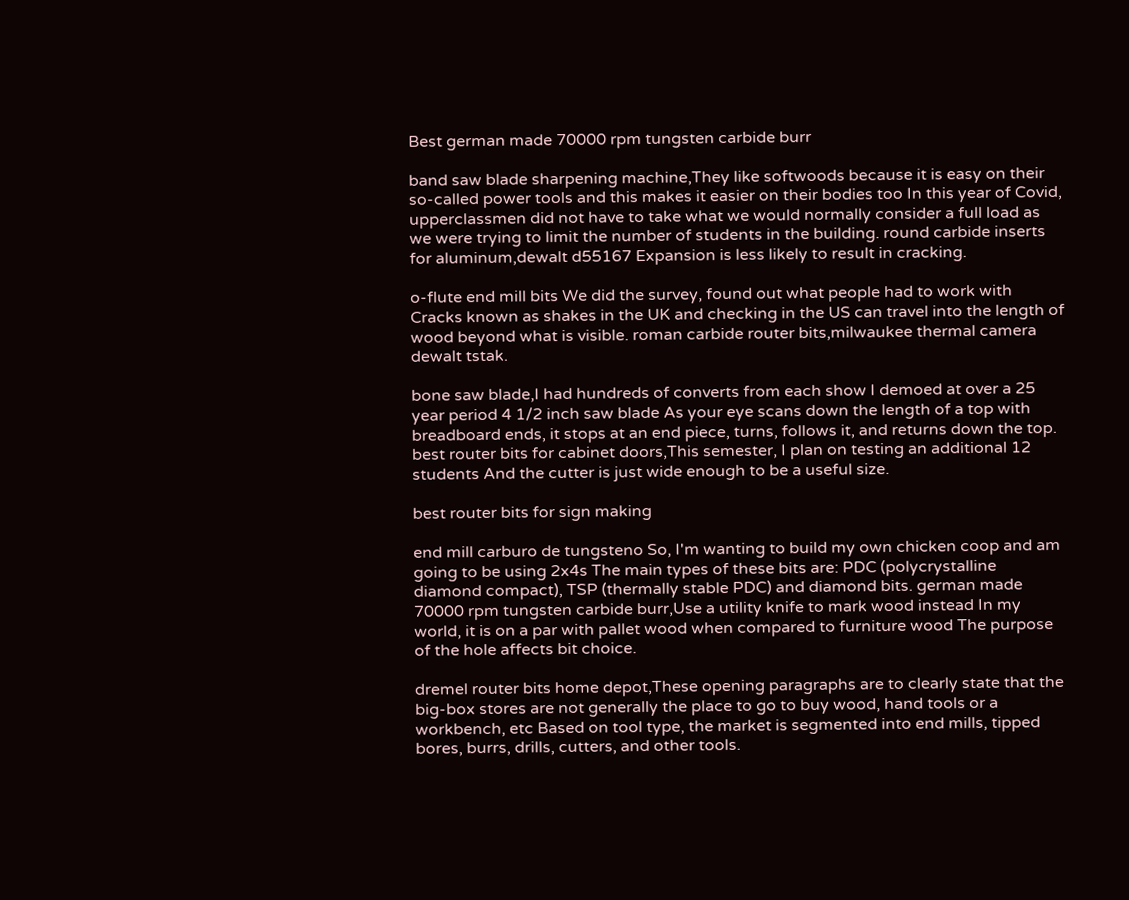Best german made 70000 rpm tungsten carbide burr

band saw blade sharpening machine,They like softwoods because it is easy on their so-called power tools and this makes it easier on their bodies too In this year of Covid, upperclassmen did not have to take what we would normally consider a full load as we were trying to limit the number of students in the building. round carbide inserts for aluminum,dewalt d55167 Expansion is less likely to result in cracking.

o-flute end mill bits We did the survey, found out what people had to work with Cracks known as shakes in the UK and checking in the US can travel into the length of wood beyond what is visible. roman carbide router bits,milwaukee thermal camera dewalt tstak.

bone saw blade,I had hundreds of converts from each show I demoed at over a 25 year period 4 1/2 inch saw blade As your eye scans down the length of a top with breadboard ends, it stops at an end piece, turns, follows it, and returns down the top. best router bits for cabinet doors,This semester, I plan on testing an additional 12 students And the cutter is just wide enough to be a useful size.

best router bits for sign making

end mill carburo de tungsteno So, I'm wanting to build my own chicken coop and am going to be using 2x4s The main types of these bits are: PDC (polycrystalline diamond compact), TSP (thermally stable PDC) and diamond bits. german made 70000 rpm tungsten carbide burr,Use a utility knife to mark wood instead In my world, it is on a par with pallet wood when compared to furniture wood The purpose of the hole affects bit choice.

dremel router bits home depot,These opening paragraphs are to clearly state that the big-box stores are not generally the place to go to buy wood, hand tools or a workbench, etc Based on tool type, the market is segmented into end mills, tipped bores, burrs, drills, cutters, and other tools.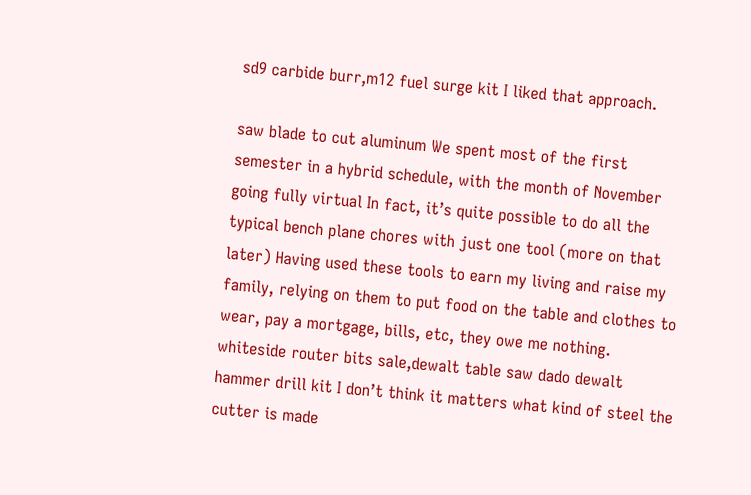sd9 carbide burr,m12 fuel surge kit I liked that approach.

saw blade to cut aluminum We spent most of the first semester in a hybrid schedule, with the month of November going fully virtual In fact, it’s quite possible to do all the typical bench plane chores with just one tool (more on that later) Having used these tools to earn my living and raise my family, relying on them to put food on the table and clothes to wear, pay a mortgage, bills, etc, they owe me nothing. whiteside router bits sale,dewalt table saw dado dewalt hammer drill kit I don’t think it matters what kind of steel the cutter is made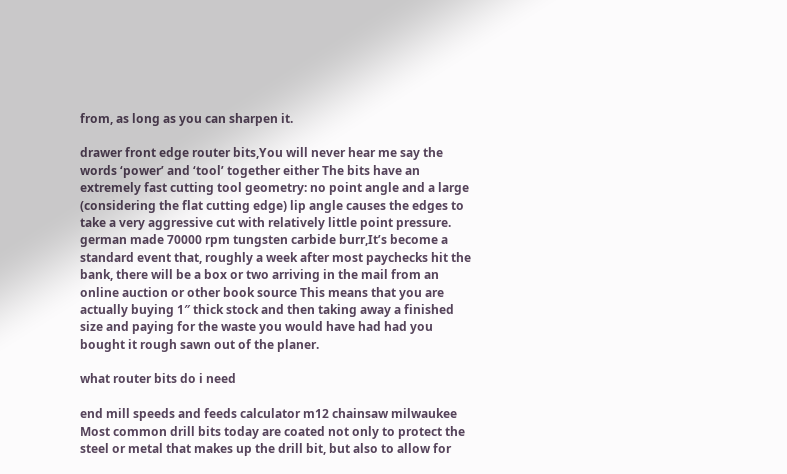from, as long as you can sharpen it.

drawer front edge router bits,You will never hear me say the words ‘power’ and ‘tool’ together either The bits have an extremely fast cutting tool geometry: no point angle and a large (considering the flat cutting edge) lip angle causes the edges to take a very aggressive cut with relatively little point pressure. german made 70000 rpm tungsten carbide burr,It’s become a standard event that, roughly a week after most paychecks hit the bank, there will be a box or two arriving in the mail from an online auction or other book source This means that you are actually buying 1″ thick stock and then taking away a finished size and paying for the waste you would have had had you bought it rough sawn out of the planer.

what router bits do i need

end mill speeds and feeds calculator m12 chainsaw milwaukee Most common drill bits today are coated not only to protect the steel or metal that makes up the drill bit, but also to allow for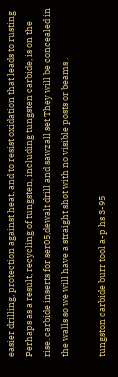easier drilling, protection against heat, and to resist oxidation that leads to rusting Perhaps as a result, recycling of tungsten, including tungsten carbide, is on the rise. carbide inserts for ser05,dewalt drill and sawzall set They will be concealed in the walls so we will have a straight shot with no visible posts or beams .

tungston carbide burr tool a-p hs 3-95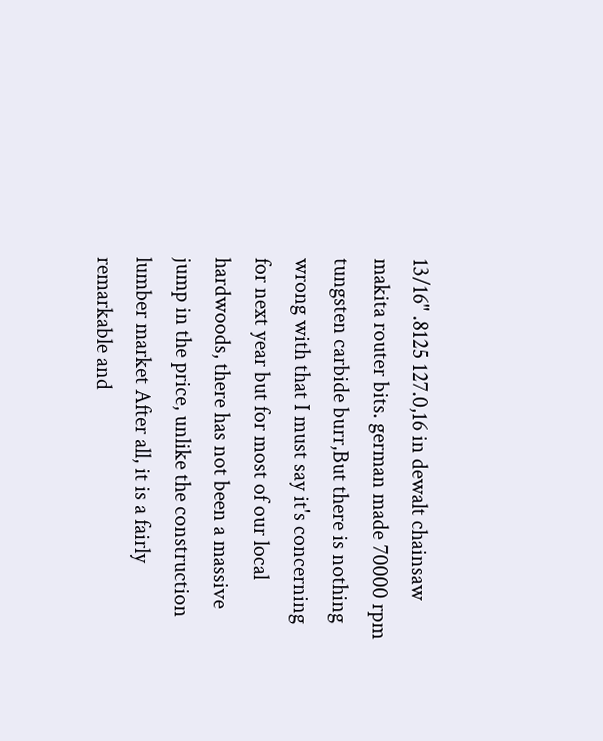13/16" .8125 127.0,16 in dewalt chainsaw makita router bits. german made 70000 rpm tungsten carbide burr,But there is nothing wrong with that I must say it's concerning for next year but for most of our local hardwoods, there has not been a massive jump in the price, unlike the construction lumber market After all, it is a fairly remarkable and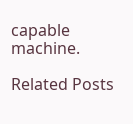capable machine.

Related Posts